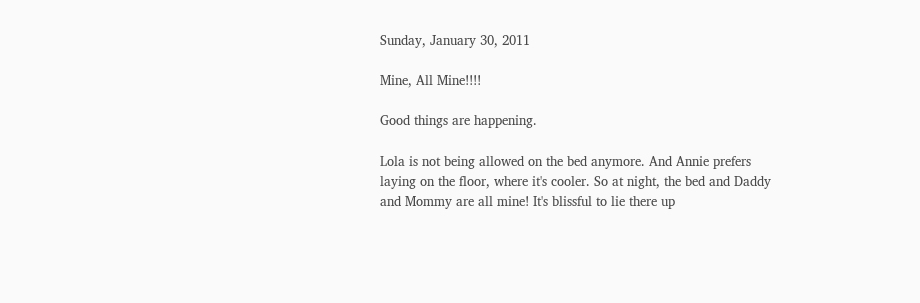Sunday, January 30, 2011

Mine, All Mine!!!!

Good things are happening.

Lola is not being allowed on the bed anymore. And Annie prefers laying on the floor, where it's cooler. So at night, the bed and Daddy and Mommy are all mine! It's blissful to lie there up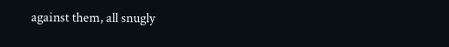against them, all snugly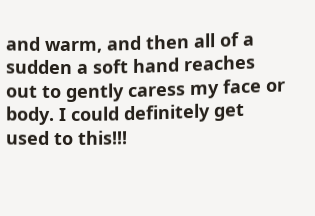and warm, and then all of a sudden a soft hand reaches out to gently caress my face or body. I could definitely get used to this!!!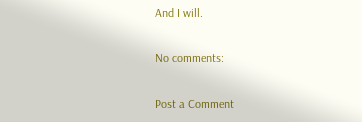And I will.

No comments:

Post a Comment